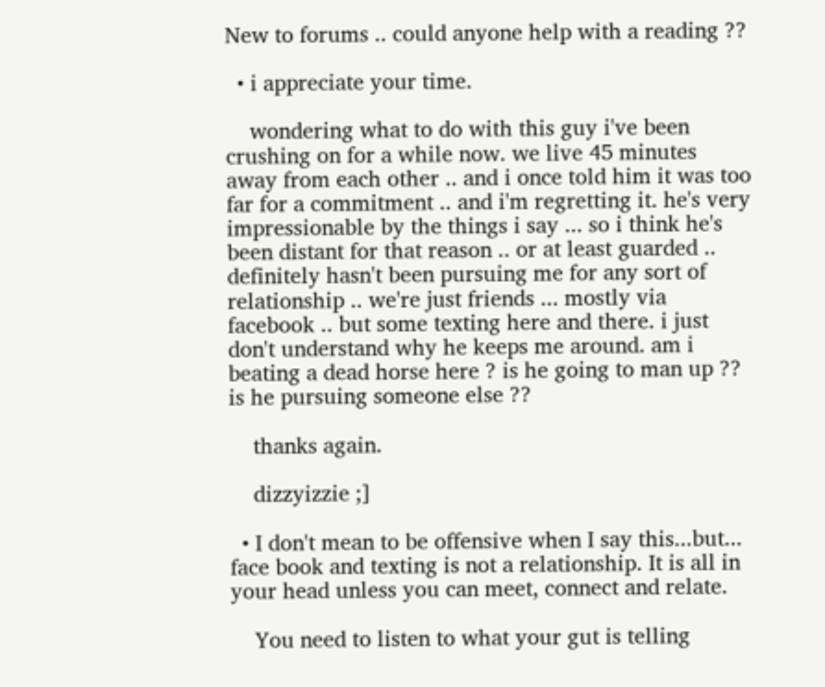New to forums .. could anyone help with a reading ??

  • i appreciate your time.

    wondering what to do with this guy i've been crushing on for a while now. we live 45 minutes away from each other .. and i once told him it was too far for a commitment .. and i'm regretting it. he's very impressionable by the things i say ... so i think he's been distant for that reason .. or at least guarded .. definitely hasn't been pursuing me for any sort of relationship .. we're just friends ... mostly via facebook .. but some texting here and there. i just don't understand why he keeps me around. am i beating a dead horse here ? is he going to man up ?? is he pursuing someone else ??

    thanks again.

    dizzyizzie ;]

  • I don't mean to be offensive when I say this...but... face book and texting is not a relationship. It is all in your head unless you can meet, connect and relate.

    You need to listen to what your gut is telling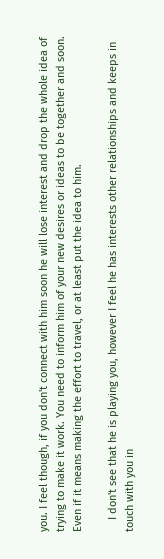you. I feel though, if you don't connect with him soon he will lose interest and drop the whole idea of trying to make it work. You need to inform him of your new desires or ideas to be together and soon. Even if it means making the effort to travel, or at least put the idea to him.

    I don't see that he is playing you, however I feel he has interests other relationships and keeps in touch with you in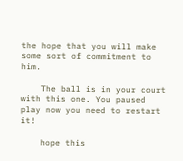the hope that you will make some sort of commitment to him.

    The ball is in your court with this one. You paused play now you need to restart it!

    hope this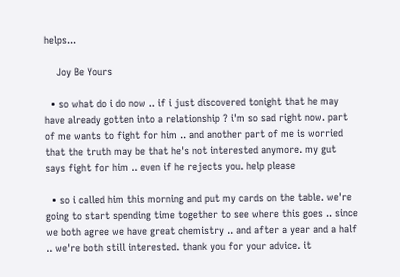helps...

    Joy Be Yours

  • so what do i do now .. if i just discovered tonight that he may have already gotten into a relationship ? i'm so sad right now. part of me wants to fight for him .. and another part of me is worried that the truth may be that he's not interested anymore. my gut says fight for him .. even if he rejects you. help please

  • so i called him this morning and put my cards on the table. we're going to start spending time together to see where this goes .. since we both agree we have great chemistry .. and after a year and a half .. we're both still interested. thank you for your advice. it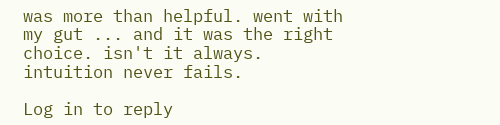was more than helpful. went with my gut ... and it was the right choice. isn't it always. intuition never fails.

Log in to reply